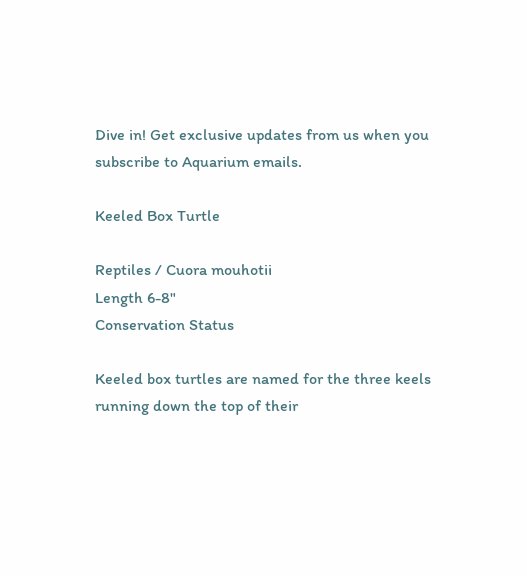Dive in! Get exclusive updates from us when you subscribe to Aquarium emails.

Keeled Box Turtle

Reptiles / Cuora mouhotii
Length 6-8"
Conservation Status

Keeled box turtles are named for the three keels running down the top of their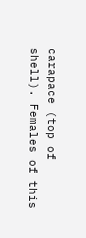carapace (top of shell). Females of this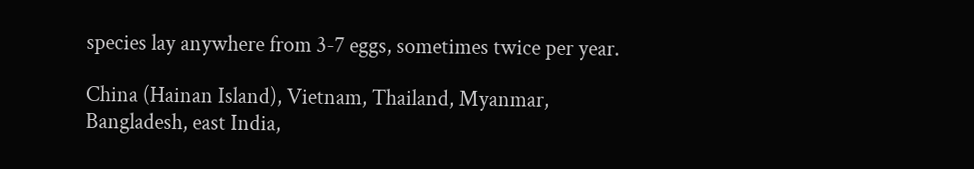species lay anywhere from 3-7 eggs, sometimes twice per year.

China (Hainan Island), Vietnam, Thailand, Myanmar, Bangladesh, east India,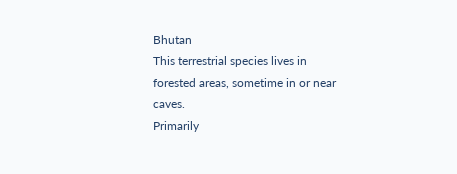Bhutan
This terrestrial species lives in forested areas, sometime in or near caves.
Primarily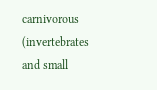carnivorous (invertebrates and small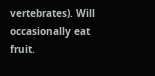vertebrates). Will occasionally eat fruit.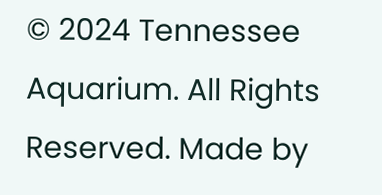© 2024 Tennessee Aquarium. All Rights Reserved. Made by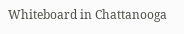Whiteboard in Chattanooga